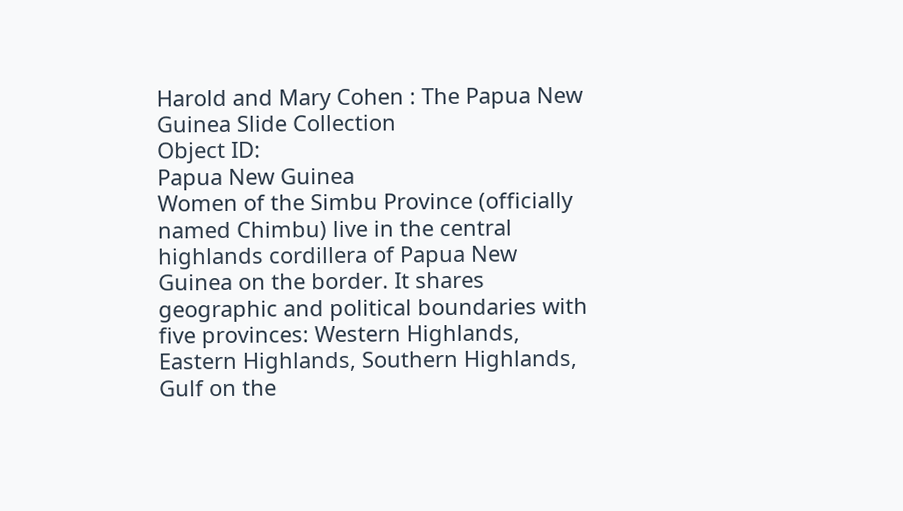Harold and Mary Cohen : The Papua New Guinea Slide Collection
Object ID:
Papua New Guinea
Women of the Simbu Province (officially named Chimbu) live in the central highlands cordillera of Papua New Guinea on the border. It shares geographic and political boundaries with five provinces: Western Highlands, Eastern Highlands, Southern Highlands, Gulf on the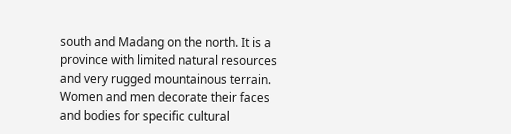south and Madang on the north. It is a province with limited natural resources and very rugged mountainous terrain. Women and men decorate their faces and bodies for specific cultural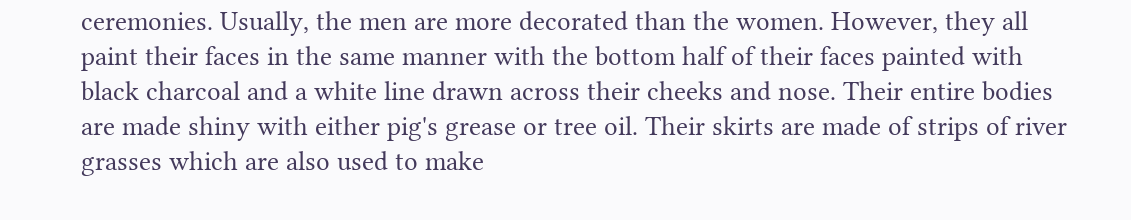ceremonies. Usually, the men are more decorated than the women. However, they all paint their faces in the same manner with the bottom half of their faces painted with black charcoal and a white line drawn across their cheeks and nose. Their entire bodies are made shiny with either pig's grease or tree oil. Their skirts are made of strips of river grasses which are also used to make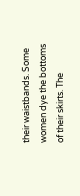their waistbands. Some women dye the bottoms of their skirts. The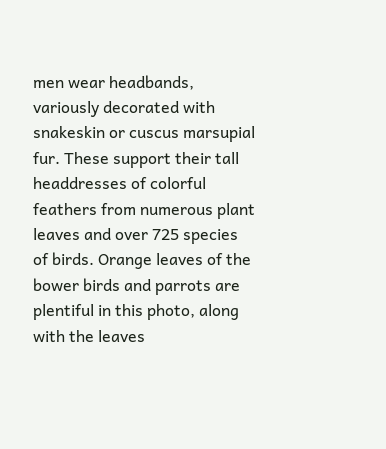men wear headbands, variously decorated with snakeskin or cuscus marsupial fur. These support their tall headdresses of colorful feathers from numerous plant leaves and over 725 species of birds. Orange leaves of the bower birds and parrots are plentiful in this photo, along with the leaves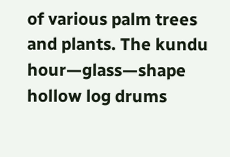of various palm trees and plants. The kundu hour—glass—shape hollow log drums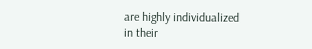are highly individualized in their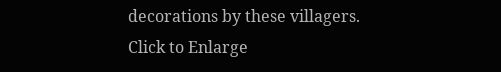decorations by these villagers.
Click to Enlarge